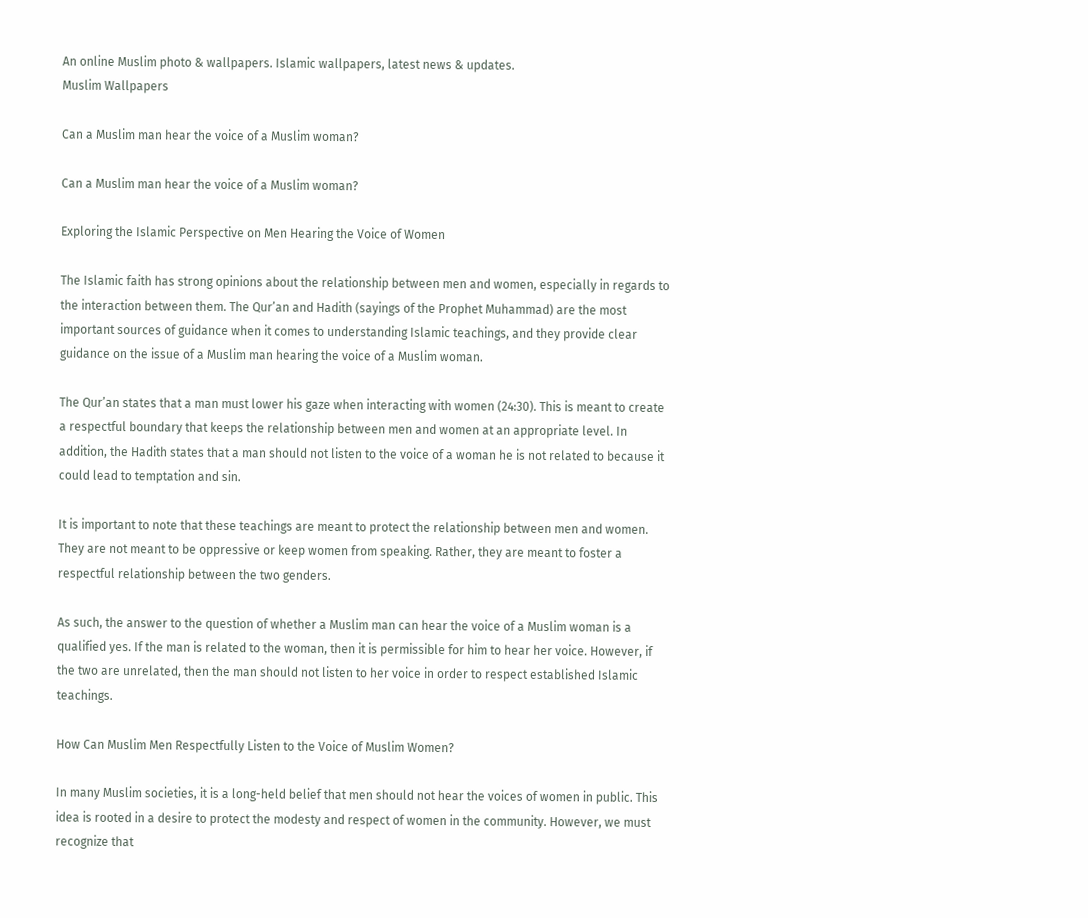An online Muslim photo & wallpapers. Islamic wallpapers, latest news & updates.
Muslim Wallpapers

Can a Muslim man hear the voice of a Muslim woman?

Can a Muslim man hear the voice of a Muslim woman?

Exploring the Islamic Perspective on Men Hearing the Voice of Women

The Islamic faith has strong opinions about the relationship between men and women, especially in regards to the interaction between them. The Qur’an and Hadith (sayings of the Prophet Muhammad) are the most important sources of guidance when it comes to understanding Islamic teachings, and they provide clear guidance on the issue of a Muslim man hearing the voice of a Muslim woman.

The Qur’an states that a man must lower his gaze when interacting with women (24:30). This is meant to create a respectful boundary that keeps the relationship between men and women at an appropriate level. In addition, the Hadith states that a man should not listen to the voice of a woman he is not related to because it could lead to temptation and sin.

It is important to note that these teachings are meant to protect the relationship between men and women. They are not meant to be oppressive or keep women from speaking. Rather, they are meant to foster a respectful relationship between the two genders.

As such, the answer to the question of whether a Muslim man can hear the voice of a Muslim woman is a qualified yes. If the man is related to the woman, then it is permissible for him to hear her voice. However, if the two are unrelated, then the man should not listen to her voice in order to respect established Islamic teachings.

How Can Muslim Men Respectfully Listen to the Voice of Muslim Women?

In many Muslim societies, it is a long-held belief that men should not hear the voices of women in public. This idea is rooted in a desire to protect the modesty and respect of women in the community. However, we must recognize that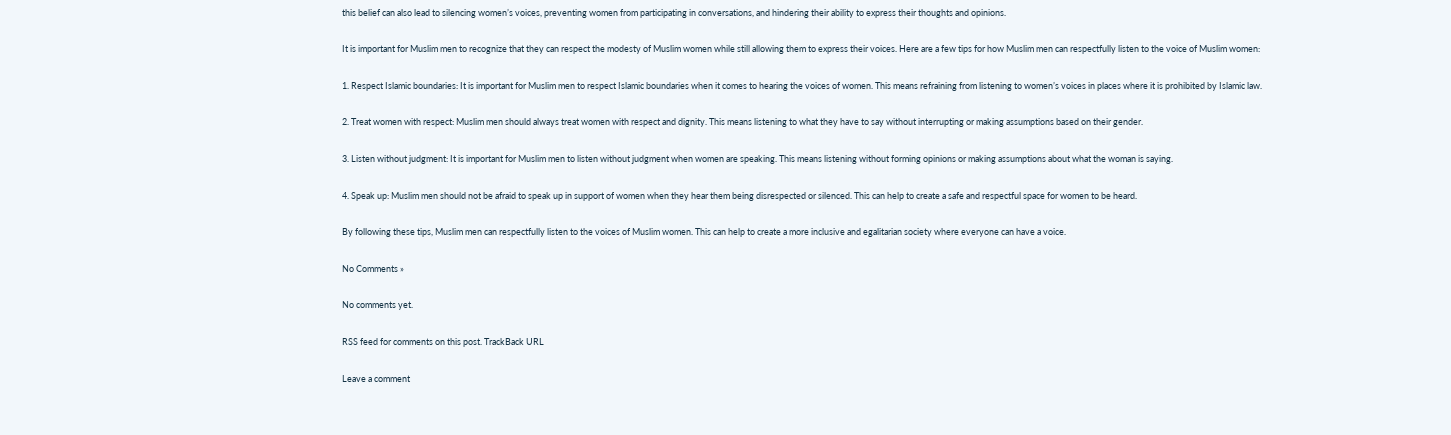this belief can also lead to silencing women’s voices, preventing women from participating in conversations, and hindering their ability to express their thoughts and opinions.

It is important for Muslim men to recognize that they can respect the modesty of Muslim women while still allowing them to express their voices. Here are a few tips for how Muslim men can respectfully listen to the voice of Muslim women:

1. Respect Islamic boundaries: It is important for Muslim men to respect Islamic boundaries when it comes to hearing the voices of women. This means refraining from listening to women’s voices in places where it is prohibited by Islamic law.

2. Treat women with respect: Muslim men should always treat women with respect and dignity. This means listening to what they have to say without interrupting or making assumptions based on their gender.

3. Listen without judgment: It is important for Muslim men to listen without judgment when women are speaking. This means listening without forming opinions or making assumptions about what the woman is saying.

4. Speak up: Muslim men should not be afraid to speak up in support of women when they hear them being disrespected or silenced. This can help to create a safe and respectful space for women to be heard.

By following these tips, Muslim men can respectfully listen to the voices of Muslim women. This can help to create a more inclusive and egalitarian society where everyone can have a voice.

No Comments »

No comments yet.

RSS feed for comments on this post. TrackBack URL

Leave a comment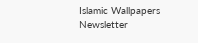Islamic Wallpapers
Newsletter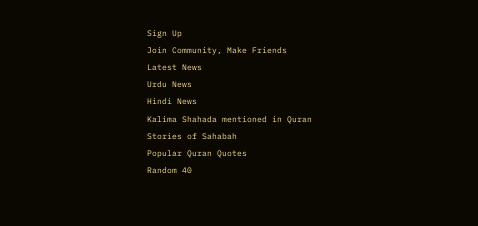Sign Up
Join Community, Make Friends
Latest News
Urdu News
Hindi News
Kalima Shahada mentioned in Quran
Stories of Sahabah
Popular Quran Quotes
Random 40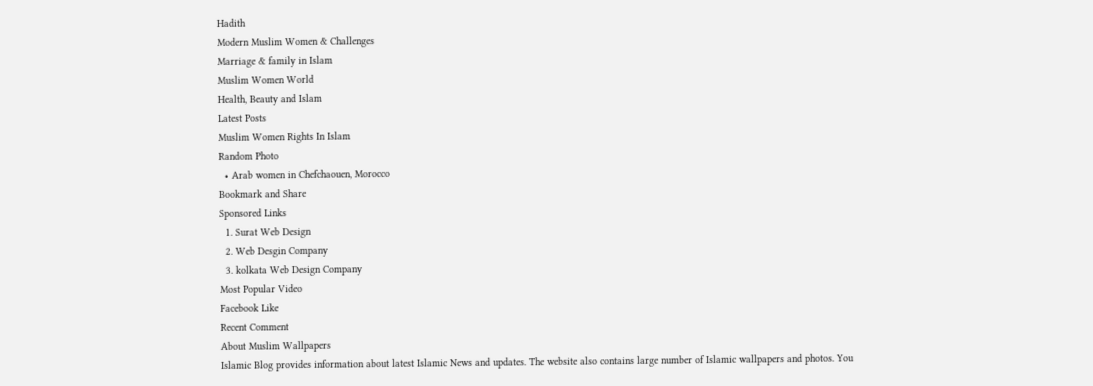Hadith
Modern Muslim Women & Challenges
Marriage & family in Islam
Muslim Women World
Health, Beauty and Islam
Latest Posts
Muslim Women Rights In Islam
Random Photo
  • Arab women in Chefchaouen, Morocco
Bookmark and Share
Sponsored Links
  1. Surat Web Design
  2. Web Desgin Company
  3. kolkata Web Design Company
Most Popular Video
Facebook Like
Recent Comment
About Muslim Wallpapers
Islamic Blog provides information about latest Islamic News and updates. The website also contains large number of Islamic wallpapers and photos. You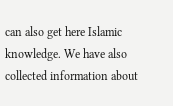can also get here Islamic knowledge. We have also collected information about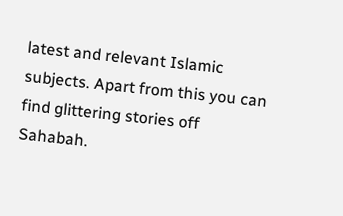latest and relevant Islamic subjects. Apart from this you can find glittering stories off Sahabah.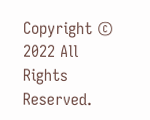Copyright © 2022 All Rights Reserved.